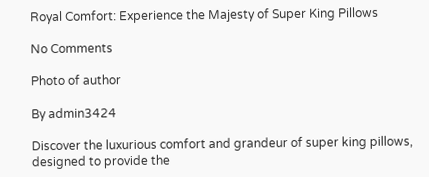Royal Comfort: Experience the Majesty of Super King Pillows

No Comments

Photo of author

By admin3424

Discover the luxurious comfort and grandeur of super king pillows, designed to provide the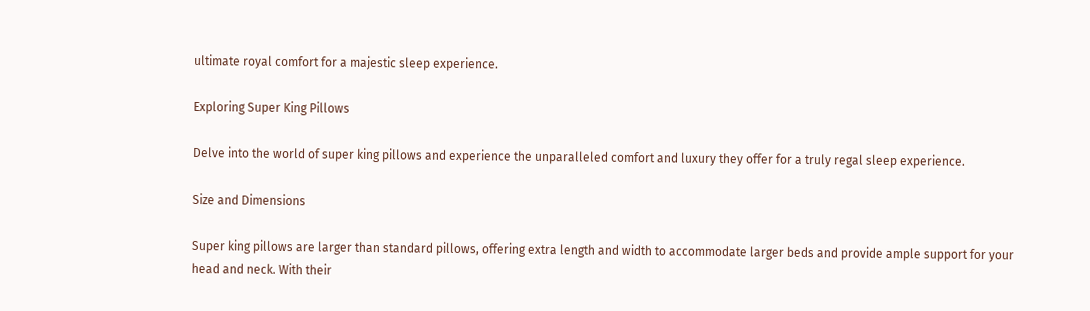ultimate royal comfort for a majestic sleep experience.

Exploring Super King Pillows

Delve into the world of super king pillows and experience the unparalleled comfort and luxury they offer for a truly regal sleep experience.

Size and Dimensions

Super king pillows are larger than standard pillows, offering extra length and width to accommodate larger beds and provide ample support for your head and neck. With their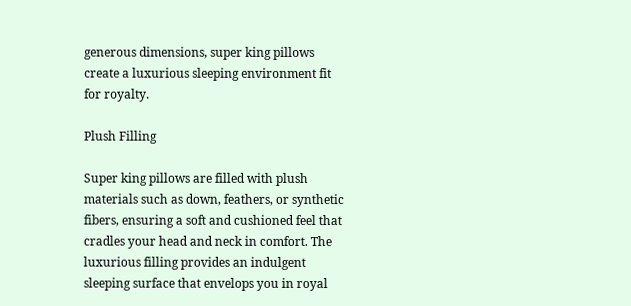generous dimensions, super king pillows create a luxurious sleeping environment fit for royalty.

Plush Filling

Super king pillows are filled with plush materials such as down, feathers, or synthetic fibers, ensuring a soft and cushioned feel that cradles your head and neck in comfort. The luxurious filling provides an indulgent sleeping surface that envelops you in royal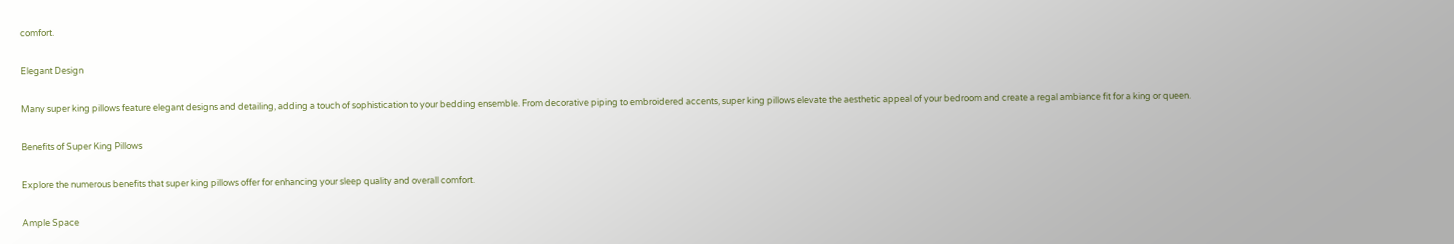comfort.

Elegant Design

Many super king pillows feature elegant designs and detailing, adding a touch of sophistication to your bedding ensemble. From decorative piping to embroidered accents, super king pillows elevate the aesthetic appeal of your bedroom and create a regal ambiance fit for a king or queen.

Benefits of Super King Pillows

Explore the numerous benefits that super king pillows offer for enhancing your sleep quality and overall comfort.

Ample Space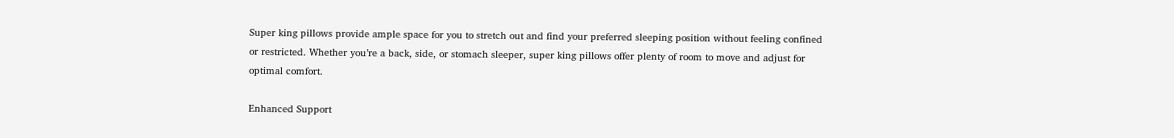Super king pillows provide ample space for you to stretch out and find your preferred sleeping position without feeling confined or restricted. Whether you’re a back, side, or stomach sleeper, super king pillows offer plenty of room to move and adjust for optimal comfort.

Enhanced Support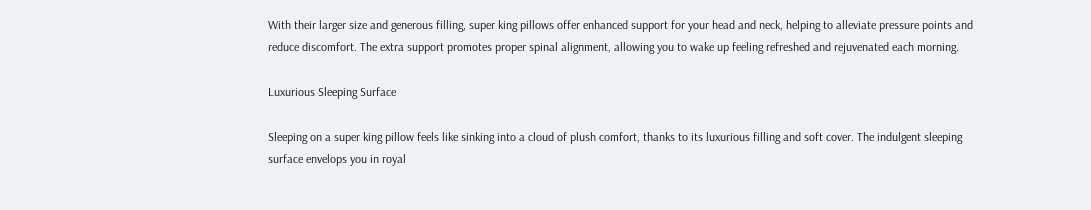With their larger size and generous filling, super king pillows offer enhanced support for your head and neck, helping to alleviate pressure points and reduce discomfort. The extra support promotes proper spinal alignment, allowing you to wake up feeling refreshed and rejuvenated each morning.

Luxurious Sleeping Surface

Sleeping on a super king pillow feels like sinking into a cloud of plush comfort, thanks to its luxurious filling and soft cover. The indulgent sleeping surface envelops you in royal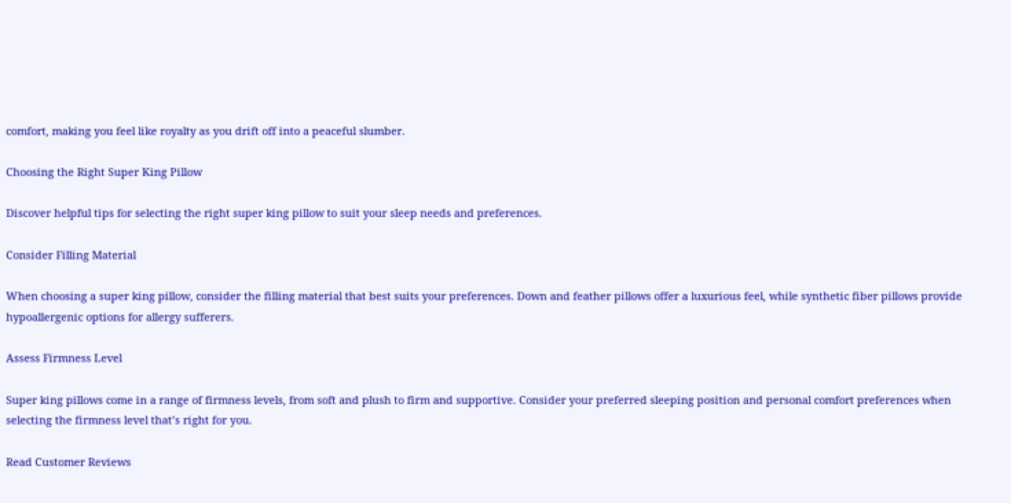comfort, making you feel like royalty as you drift off into a peaceful slumber.

Choosing the Right Super King Pillow

Discover helpful tips for selecting the right super king pillow to suit your sleep needs and preferences.

Consider Filling Material

When choosing a super king pillow, consider the filling material that best suits your preferences. Down and feather pillows offer a luxurious feel, while synthetic fiber pillows provide hypoallergenic options for allergy sufferers.

Assess Firmness Level

Super king pillows come in a range of firmness levels, from soft and plush to firm and supportive. Consider your preferred sleeping position and personal comfort preferences when selecting the firmness level that’s right for you.

Read Customer Reviews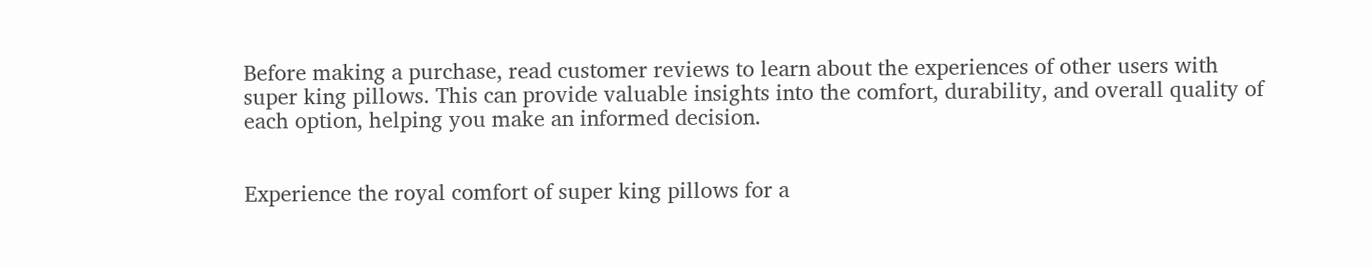Before making a purchase, read customer reviews to learn about the experiences of other users with super king pillows. This can provide valuable insights into the comfort, durability, and overall quality of each option, helping you make an informed decision.


Experience the royal comfort of super king pillows for a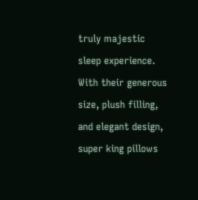truly majestic sleep experience. With their generous size, plush filling, and elegant design, super king pillows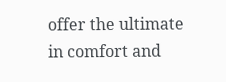offer the ultimate in comfort and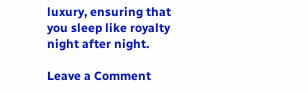luxury, ensuring that you sleep like royalty night after night.

Leave a Comment